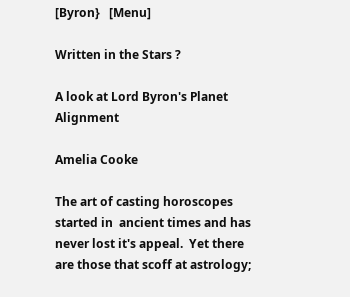[Byron}   [Menu]

Written in the Stars ?

A look at Lord Byron's Planet Alignment

Amelia Cooke

The art of casting horoscopes started in  ancient times and has never lost it's appeal.  Yet there are those that scoff at astrology;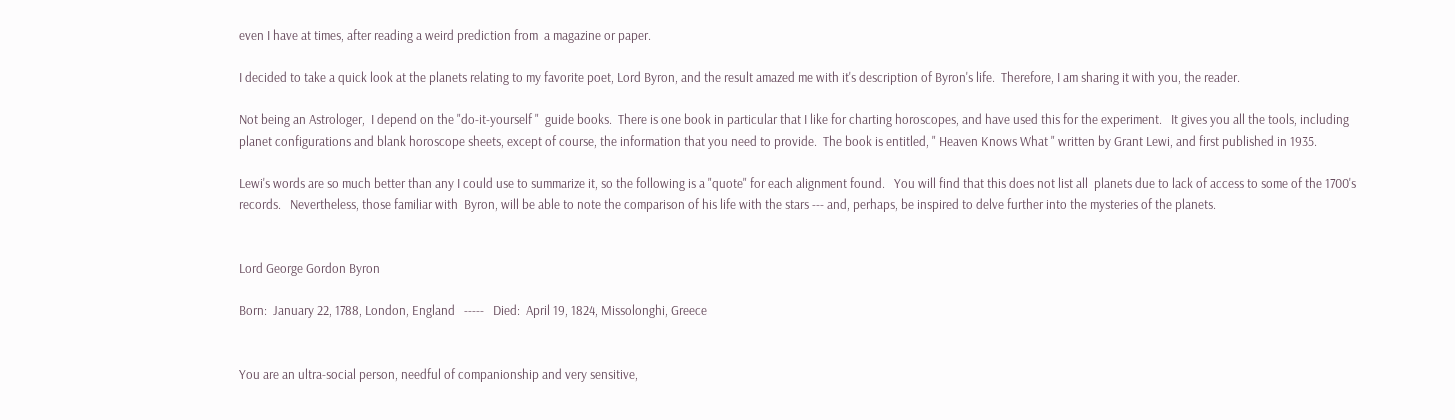even I have at times, after reading a weird prediction from  a magazine or paper.

I decided to take a quick look at the planets relating to my favorite poet, Lord Byron, and the result amazed me with it's description of Byron's life.  Therefore, I am sharing it with you, the reader.

Not being an Astrologer,  I depend on the "do-it-yourself "  guide books.  There is one book in particular that I like for charting horoscopes, and have used this for the experiment.   It gives you all the tools, including planet configurations and blank horoscope sheets, except of course, the information that you need to provide.  The book is entitled, " Heaven Knows What " written by Grant Lewi, and first published in 1935.

Lewi's words are so much better than any I could use to summarize it, so the following is a "quote" for each alignment found.   You will find that this does not list all  planets due to lack of access to some of the 1700's records.   Nevertheless, those familiar with  Byron, will be able to note the comparison of his life with the stars --- and, perhaps, be inspired to delve further into the mysteries of the planets.


Lord George Gordon Byron

Born:  January 22, 1788, London, England   -----   Died:  April 19, 1824, Missolonghi, Greece


You are an ultra-social person, needful of companionship and very sensitive,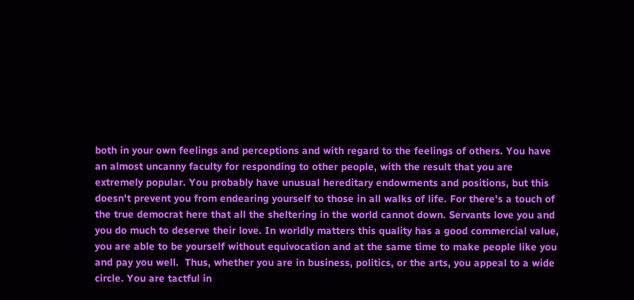both in your own feelings and perceptions and with regard to the feelings of others. You have an almost uncanny faculty for responding to other people, with the result that you are extremely popular. You probably have unusual hereditary endowments and positions, but this doesn't prevent you from endearing yourself to those in all walks of life. For there's a touch of the true democrat here that all the sheltering in the world cannot down. Servants love you and you do much to deserve their love. In worldly matters this quality has a good commercial value, you are able to be yourself without equivocation and at the same time to make people like you and pay you well.  Thus, whether you are in business, politics, or the arts, you appeal to a wide circle. You are tactful in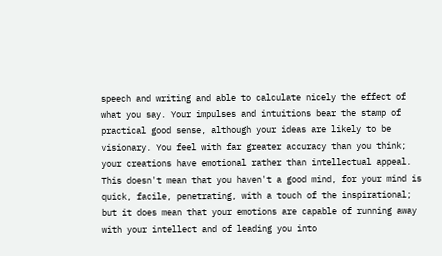speech and writing and able to calculate nicely the effect of what you say. Your impulses and intuitions bear the stamp of practical good sense, although your ideas are likely to be visionary. You feel with far greater accuracy than you think; your creations have emotional rather than intellectual appeal. This doesn't mean that you haven't a good mind, for your mind is quick, facile, penetrating, with a touch of the inspirational; but it does mean that your emotions are capable of running away with your intellect and of leading you into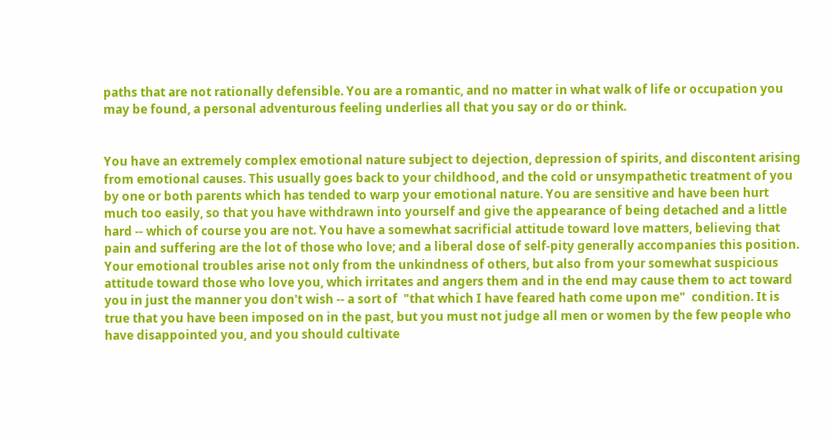paths that are not rationally defensible. You are a romantic, and no matter in what walk of life or occupation you may be found, a personal adventurous feeling underlies all that you say or do or think.


You have an extremely complex emotional nature subject to dejection, depression of spirits, and discontent arising from emotional causes. This usually goes back to your childhood, and the cold or unsympathetic treatment of you by one or both parents which has tended to warp your emotional nature. You are sensitive and have been hurt much too easily, so that you have withdrawn into yourself and give the appearance of being detached and a little hard -- which of course you are not. You have a somewhat sacrificial attitude toward love matters, believing that pain and suffering are the lot of those who love; and a liberal dose of self-pity generally accompanies this position. Your emotional troubles arise not only from the unkindness of others, but also from your somewhat suspicious attitude toward those who love you, which irritates and angers them and in the end may cause them to act toward you in just the manner you don't wish -- a sort of  "that which I have feared hath come upon me"  condition. It is true that you have been imposed on in the past, but you must not judge all men or women by the few people who have disappointed you, and you should cultivate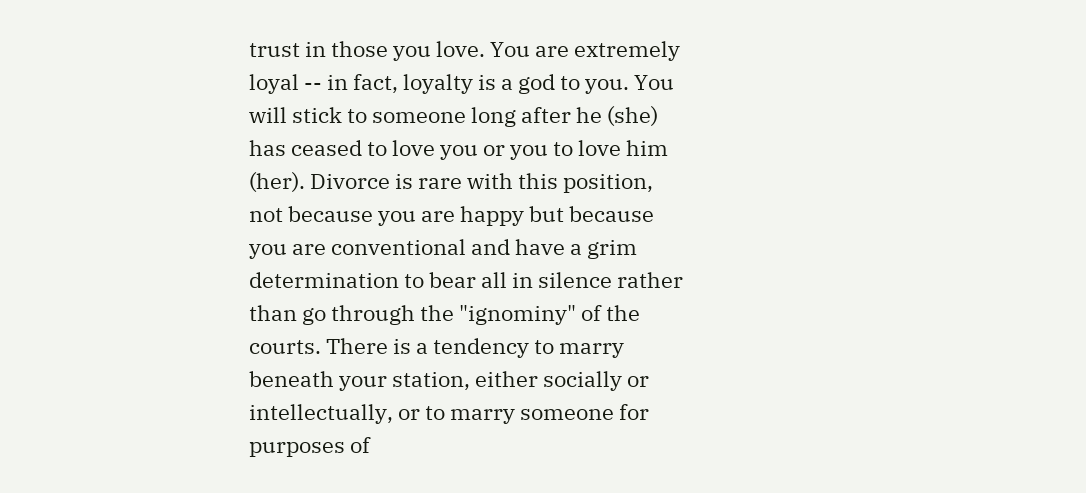trust in those you love. You are extremely loyal -- in fact, loyalty is a god to you. You will stick to someone long after he (she) has ceased to love you or you to love him (her). Divorce is rare with this position, not because you are happy but because you are conventional and have a grim determination to bear all in silence rather than go through the "ignominy" of the courts. There is a tendency to marry beneath your station, either socially or intellectually, or to marry someone for purposes of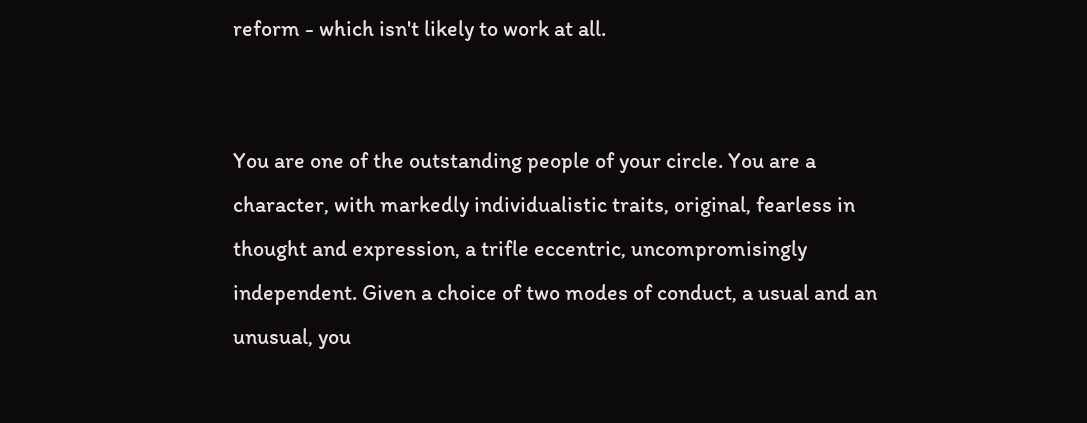reform - which isn't likely to work at all.


You are one of the outstanding people of your circle. You are a character, with markedly individualistic traits, original, fearless in thought and expression, a trifle eccentric, uncompromisingly independent. Given a choice of two modes of conduct, a usual and an unusual, you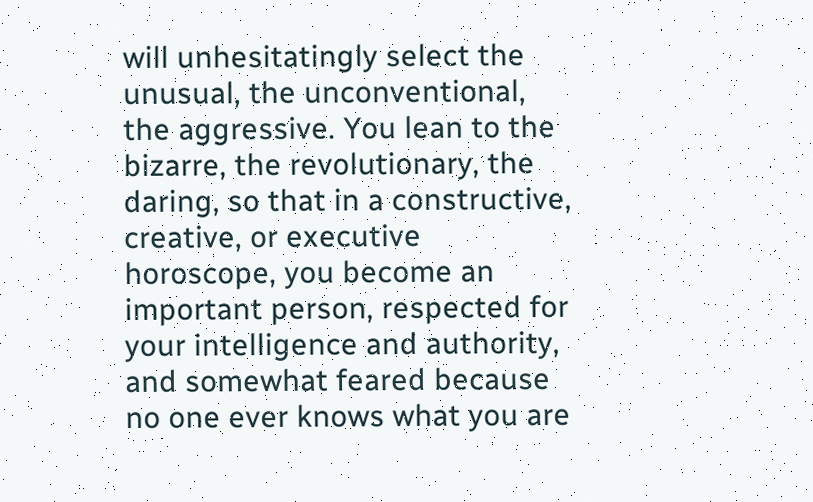will unhesitatingly select the unusual, the unconventional, the aggressive. You lean to the bizarre, the revolutionary, the daring, so that in a constructive, creative, or executive horoscope, you become an important person, respected for your intelligence and authority, and somewhat feared because no one ever knows what you are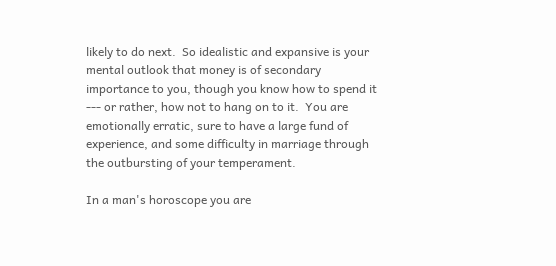likely to do next.  So idealistic and expansive is your mental outlook that money is of secondary importance to you, though you know how to spend it --- or rather, how not to hang on to it.  You are emotionally erratic, sure to have a large fund of experience, and some difficulty in marriage through the outbursting of your temperament.

In a man's horoscope you are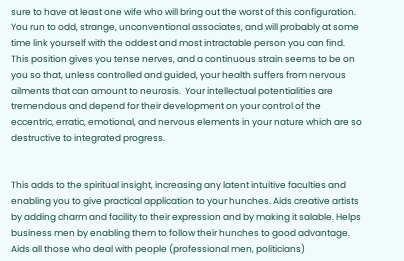sure to have at least one wife who will bring out the worst of this configuration.  You run to odd, strange, unconventional associates, and will probably at some time link yourself with the oddest and most intractable person you can find.  This position gives you tense nerves, and a continuous strain seems to be on you so that, unless controlled and guided, your health suffers from nervous ailments that can amount to neurosis.  Your intellectual potentialities are tremendous and depend for their development on your control of the eccentric, erratic, emotional, and nervous elements in your nature which are so destructive to integrated progress.


This adds to the spiritual insight, increasing any latent intuitive faculties and enabling you to give practical application to your hunches. Aids creative artists by adding charm and facility to their expression and by making it salable. Helps business men by enabling them to follow their hunches to good advantage. Aids all those who deal with people (professional men, politicians)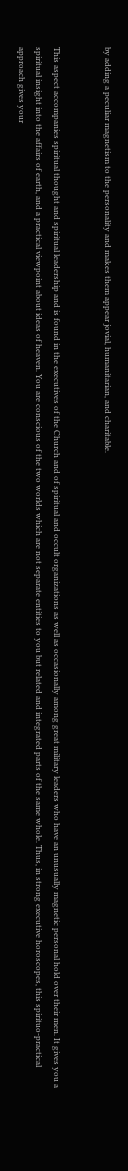by adding a peculiar magnetism to the personality and makes them appear jovial, humanitarian, and charitable.


This aspect accompanies spiritual thought and spiritual leadership and is found in the executives of the Church and of spiritual and occult organizations as well as occasionally among great military leaders who have an unusually magnetic personal hold over their men. It gives you a spiritual insight into the affairs of earth, and a practical viewpoint about ideas of heaven. You are conscious of the two worlds which are not separate entities to you but related and integrated parts of the same whole. Thus, in strong executive horoscopes, this spirituo-practical approach gives your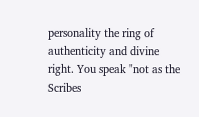personality the ring of authenticity and divine right. You speak "not as the Scribes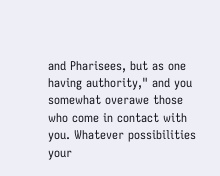and Pharisees, but as one having authority," and you somewhat overawe those who come in contact with you. Whatever possibilities your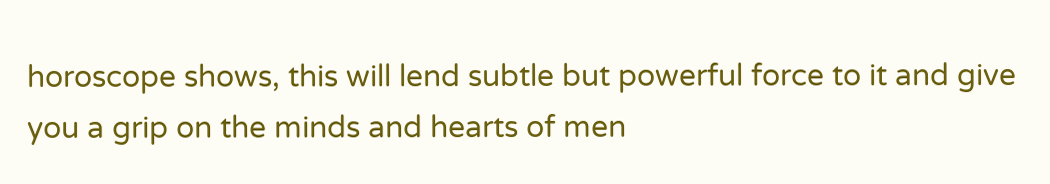horoscope shows, this will lend subtle but powerful force to it and give you a grip on the minds and hearts of men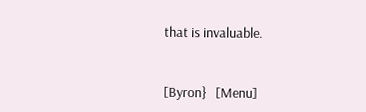that is invaluable.


[Byron}   [Menu]